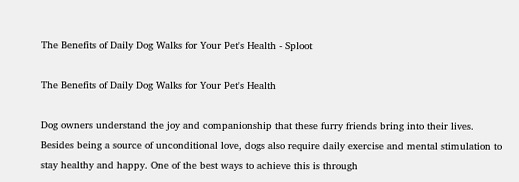The Benefits of Daily Dog Walks for Your Pet's Health - Sploot

The Benefits of Daily Dog Walks for Your Pet's Health

Dog owners understand the joy and companionship that these furry friends bring into their lives. Besides being a source of unconditional love, dogs also require daily exercise and mental stimulation to stay healthy and happy. One of the best ways to achieve this is through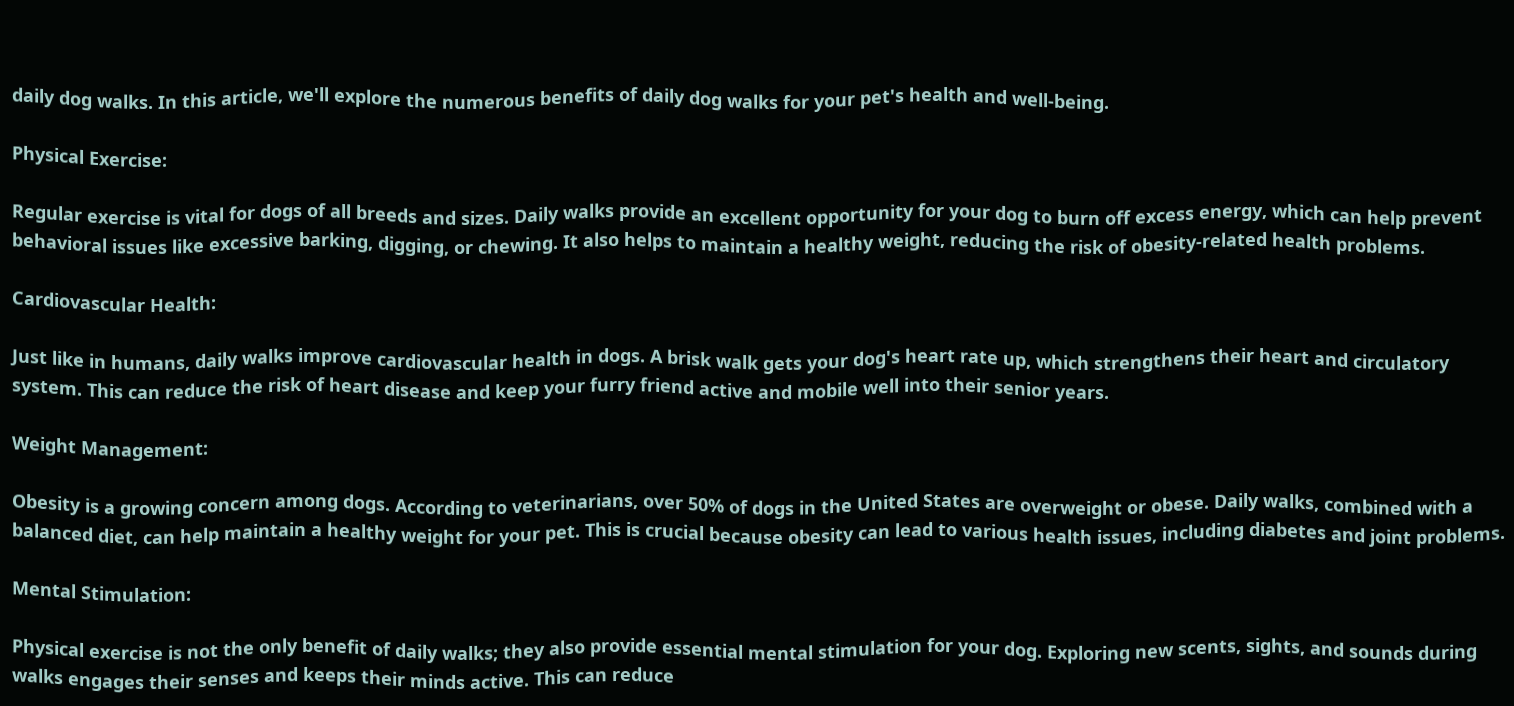daily dog walks. In this article, we'll explore the numerous benefits of daily dog walks for your pet's health and well-being.

Physical Exercise:

Regular exercise is vital for dogs of all breeds and sizes. Daily walks provide an excellent opportunity for your dog to burn off excess energy, which can help prevent behavioral issues like excessive barking, digging, or chewing. It also helps to maintain a healthy weight, reducing the risk of obesity-related health problems.

Cardiovascular Health:

Just like in humans, daily walks improve cardiovascular health in dogs. A brisk walk gets your dog's heart rate up, which strengthens their heart and circulatory system. This can reduce the risk of heart disease and keep your furry friend active and mobile well into their senior years.

Weight Management:

Obesity is a growing concern among dogs. According to veterinarians, over 50% of dogs in the United States are overweight or obese. Daily walks, combined with a balanced diet, can help maintain a healthy weight for your pet. This is crucial because obesity can lead to various health issues, including diabetes and joint problems.

Mental Stimulation:

Physical exercise is not the only benefit of daily walks; they also provide essential mental stimulation for your dog. Exploring new scents, sights, and sounds during walks engages their senses and keeps their minds active. This can reduce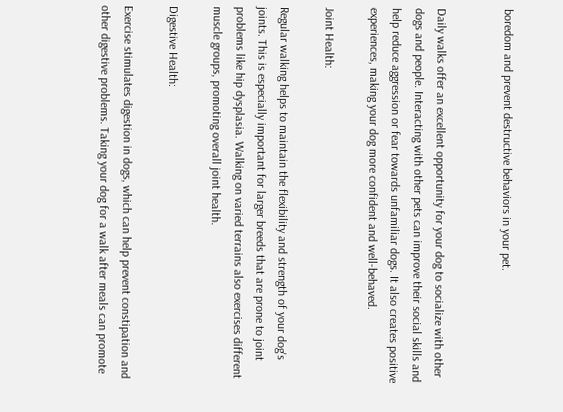boredom and prevent destructive behaviors in your pet.


Daily walks offer an excellent opportunity for your dog to socialize with other dogs and people. Interacting with other pets can improve their social skills and help reduce aggression or fear towards unfamiliar dogs. It also creates positive experiences, making your dog more confident and well-behaved.

Joint Health:

Regular walking helps to maintain the flexibility and strength of your dog's joints. This is especially important for larger breeds that are prone to joint problems like hip dysplasia. Walking on varied terrains also exercises different muscle groups, promoting overall joint health.

Digestive Health:

Exercise stimulates digestion in dogs, which can help prevent constipation and other digestive problems. Taking your dog for a walk after meals can promote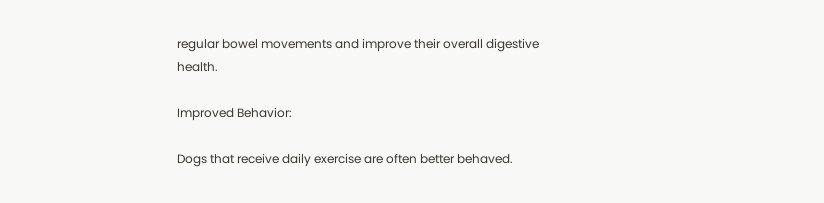regular bowel movements and improve their overall digestive health.

Improved Behavior:

Dogs that receive daily exercise are often better behaved.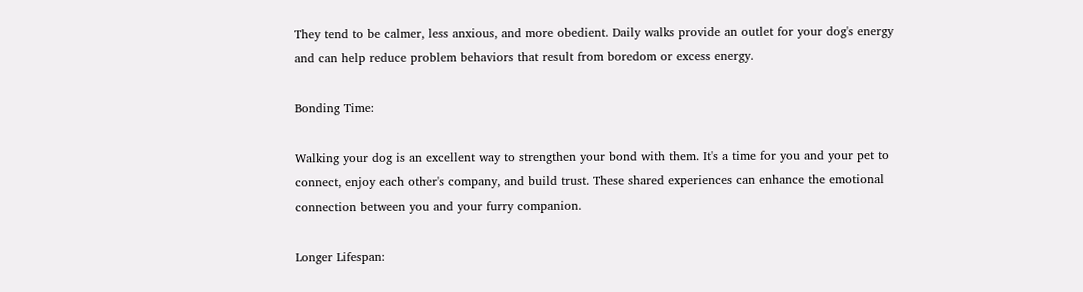They tend to be calmer, less anxious, and more obedient. Daily walks provide an outlet for your dog's energy and can help reduce problem behaviors that result from boredom or excess energy.

Bonding Time:

Walking your dog is an excellent way to strengthen your bond with them. It's a time for you and your pet to connect, enjoy each other's company, and build trust. These shared experiences can enhance the emotional connection between you and your furry companion.

Longer Lifespan: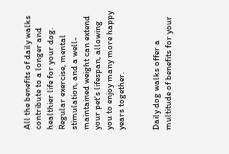All the benefits of daily walks contribute to a longer and healthier life for your dog. Regular exercise, mental stimulation, and a well-maintained weight can extend your pet's lifespan, allowing you to enjoy many more happy years together.


Daily dog walks offer a multitude of benefits for your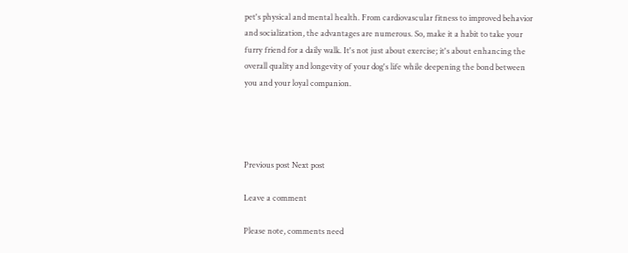pet's physical and mental health. From cardiovascular fitness to improved behavior and socialization, the advantages are numerous. So, make it a habit to take your furry friend for a daily walk. It's not just about exercise; it's about enhancing the overall quality and longevity of your dog's life while deepening the bond between you and your loyal companion.




Previous post Next post

Leave a comment

Please note, comments need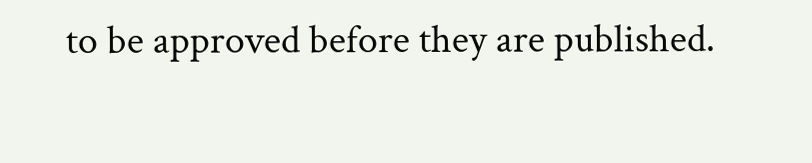to be approved before they are published.